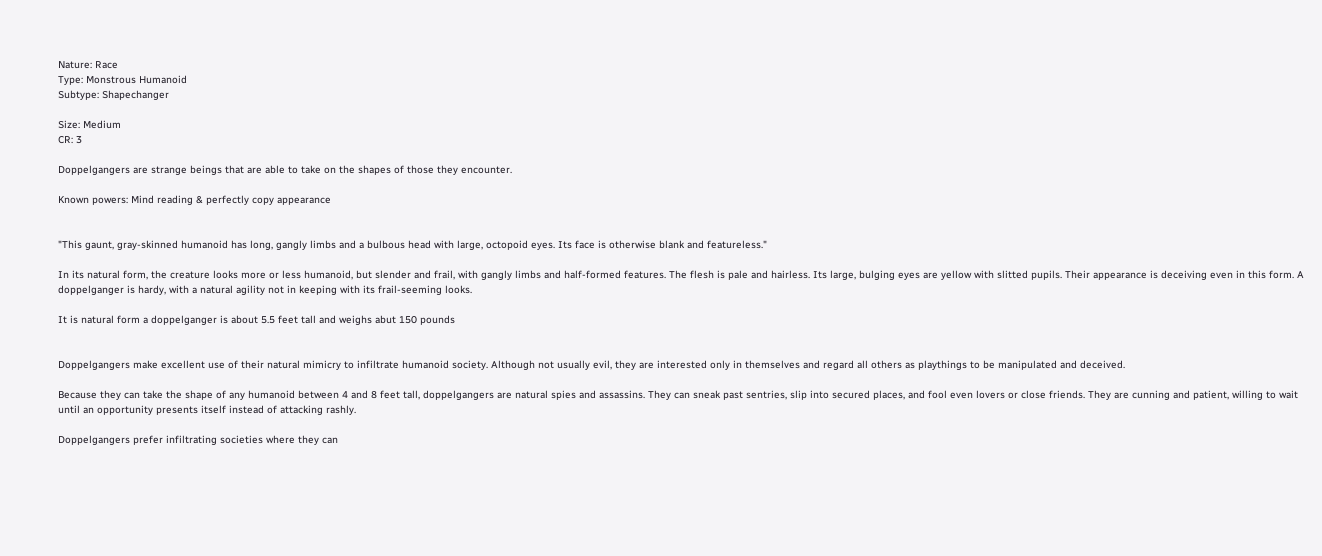Nature: Race
Type: Monstrous Humanoid
Subtype: Shapechanger

Size: Medium
CR: 3

Doppelgangers are strange beings that are able to take on the shapes of those they encounter.

Known powers: Mind reading & perfectly copy appearance


"This gaunt, gray-skinned humanoid has long, gangly limbs and a bulbous head with large, octopoid eyes. Its face is otherwise blank and featureless."

In its natural form, the creature looks more or less humanoid, but slender and frail, with gangly limbs and half-formed features. The flesh is pale and hairless. Its large, bulging eyes are yellow with slitted pupils. Their appearance is deceiving even in this form. A doppelganger is hardy, with a natural agility not in keeping with its frail-seeming looks.

It is natural form a doppelganger is about 5.5 feet tall and weighs abut 150 pounds


Doppelgangers make excellent use of their natural mimicry to infiltrate humanoid society. Although not usually evil, they are interested only in themselves and regard all others as playthings to be manipulated and deceived.

Because they can take the shape of any humanoid between 4 and 8 feet tall, doppelgangers are natural spies and assassins. They can sneak past sentries, slip into secured places, and fool even lovers or close friends. They are cunning and patient, willing to wait until an opportunity presents itself instead of attacking rashly.

Doppelgangers prefer infiltrating societies where they can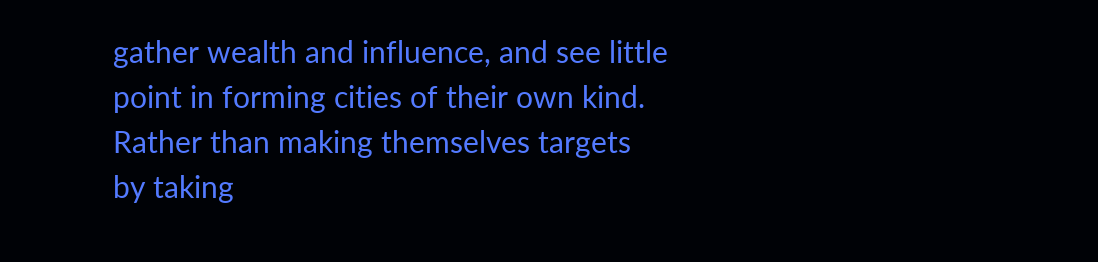gather wealth and influence, and see little point in forming cities of their own kind. Rather than making themselves targets by taking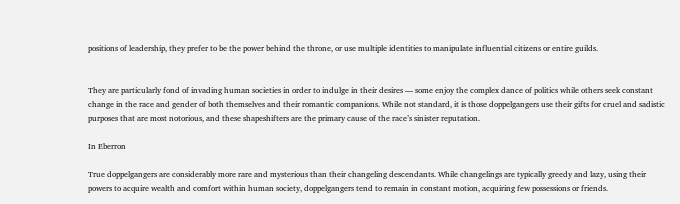positions of leadership, they prefer to be the power behind the throne, or use multiple identities to manipulate influential citizens or entire guilds.


They are particularly fond of invading human societies in order to indulge in their desires — some enjoy the complex dance of politics while others seek constant change in the race and gender of both themselves and their romantic companions. While not standard, it is those doppelgangers use their gifts for cruel and sadistic purposes that are most notorious, and these shapeshifters are the primary cause of the race’s sinister reputation.

In Eberron

True doppelgangers are considerably more rare and mysterious than their changeling descendants. While changelings are typically greedy and lazy, using their powers to acquire wealth and comfort within human society, doppelgangers tend to remain in constant motion, acquiring few possessions or friends.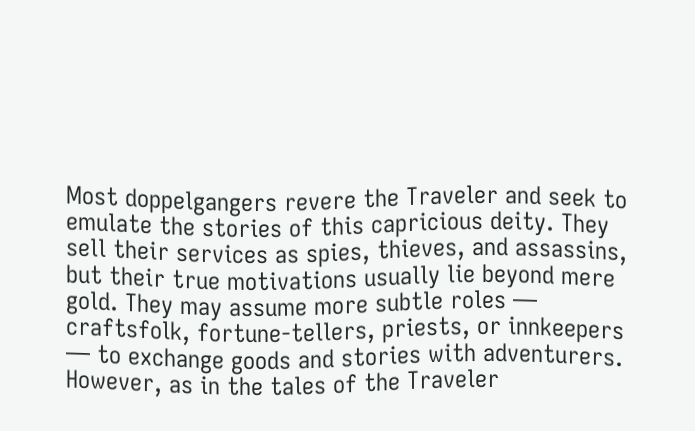Most doppelgangers revere the Traveler and seek to emulate the stories of this capricious deity. They sell their services as spies, thieves, and assassins, but their true motivations usually lie beyond mere gold. They may assume more subtle roles — craftsfolk, fortune-tellers, priests, or innkeepers — to exchange goods and stories with adventurers. However, as in the tales of the Traveler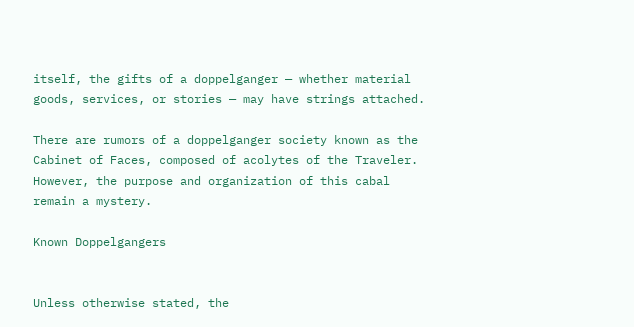itself, the gifts of a doppelganger — whether material goods, services, or stories — may have strings attached.

There are rumors of a doppelganger society known as the Cabinet of Faces, composed of acolytes of the Traveler. However, the purpose and organization of this cabal remain a mystery.

Known Doppelgangers


Unless otherwise stated, the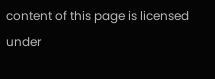content of this page is licensed under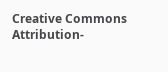Creative Commons Attribution-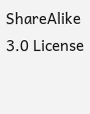ShareAlike 3.0 License